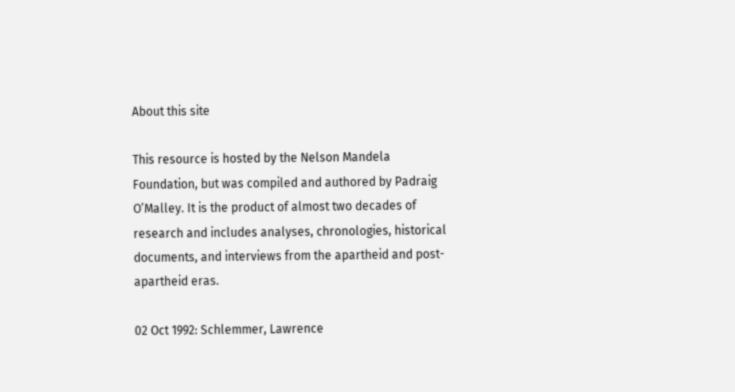About this site

This resource is hosted by the Nelson Mandela Foundation, but was compiled and authored by Padraig O’Malley. It is the product of almost two decades of research and includes analyses, chronologies, historical documents, and interviews from the apartheid and post-apartheid eras.

02 Oct 1992: Schlemmer, Lawrence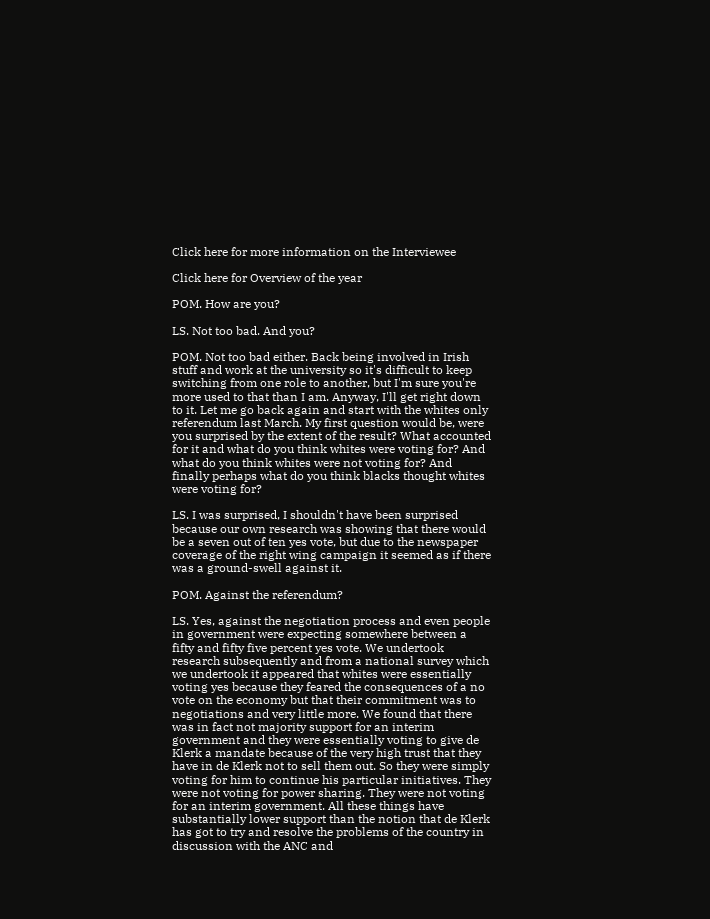Click here for more information on the Interviewee

Click here for Overview of the year

POM. How are you?

LS. Not too bad. And you?

POM. Not too bad either. Back being involved in Irish stuff and work at the university so it's difficult to keep switching from one role to another, but I'm sure you're more used to that than I am. Anyway, I'll get right down to it. Let me go back again and start with the whites only referendum last March. My first question would be, were you surprised by the extent of the result? What accounted for it and what do you think whites were voting for? And what do you think whites were not voting for? And finally perhaps what do you think blacks thought whites were voting for?

LS. I was surprised, I shouldn't have been surprised because our own research was showing that there would be a seven out of ten yes vote, but due to the newspaper coverage of the right wing campaign it seemed as if there was a ground-swell against it.

POM. Against the referendum?

LS. Yes, against the negotiation process and even people in government were expecting somewhere between a fifty and fifty five percent yes vote. We undertook research subsequently and from a national survey which we undertook it appeared that whites were essentially voting yes because they feared the consequences of a no vote on the economy but that their commitment was to negotiations and very little more. We found that there was in fact not majority support for an interim government and they were essentially voting to give de Klerk a mandate because of the very high trust that they have in de Klerk not to sell them out. So they were simply voting for him to continue his particular initiatives. They were not voting for power sharing. They were not voting for an interim government. All these things have substantially lower support than the notion that de Klerk has got to try and resolve the problems of the country in discussion with the ANC and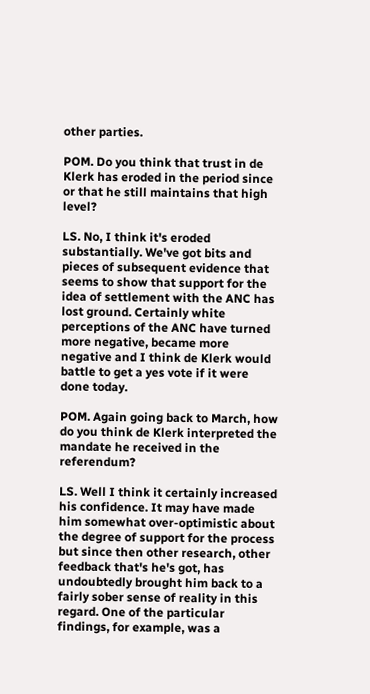other parties.

POM. Do you think that trust in de Klerk has eroded in the period since or that he still maintains that high level?

LS. No, I think it's eroded substantially. We've got bits and pieces of subsequent evidence that seems to show that support for the idea of settlement with the ANC has lost ground. Certainly white perceptions of the ANC have turned more negative, became more negative and I think de Klerk would battle to get a yes vote if it were done today.

POM. Again going back to March, how do you think de Klerk interpreted the mandate he received in the referendum?

LS. Well I think it certainly increased his confidence. It may have made him somewhat over-optimistic about the degree of support for the process but since then other research, other feedback that's he's got, has undoubtedly brought him back to a fairly sober sense of reality in this regard. One of the particular findings, for example, was a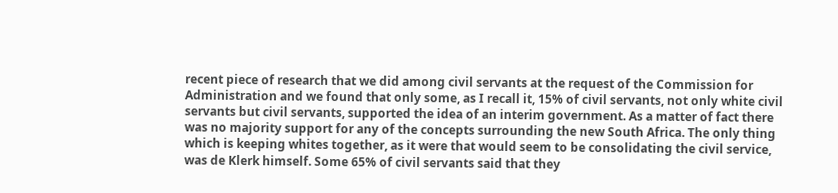recent piece of research that we did among civil servants at the request of the Commission for Administration and we found that only some, as I recall it, 15% of civil servants, not only white civil servants but civil servants, supported the idea of an interim government. As a matter of fact there was no majority support for any of the concepts surrounding the new South Africa. The only thing which is keeping whites together, as it were that would seem to be consolidating the civil service, was de Klerk himself. Some 65% of civil servants said that they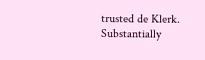trusted de Klerk. Substantially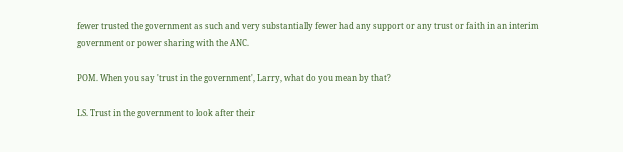fewer trusted the government as such and very substantially fewer had any support or any trust or faith in an interim government or power sharing with the ANC.

POM. When you say 'trust in the government', Larry, what do you mean by that?

LS. Trust in the government to look after their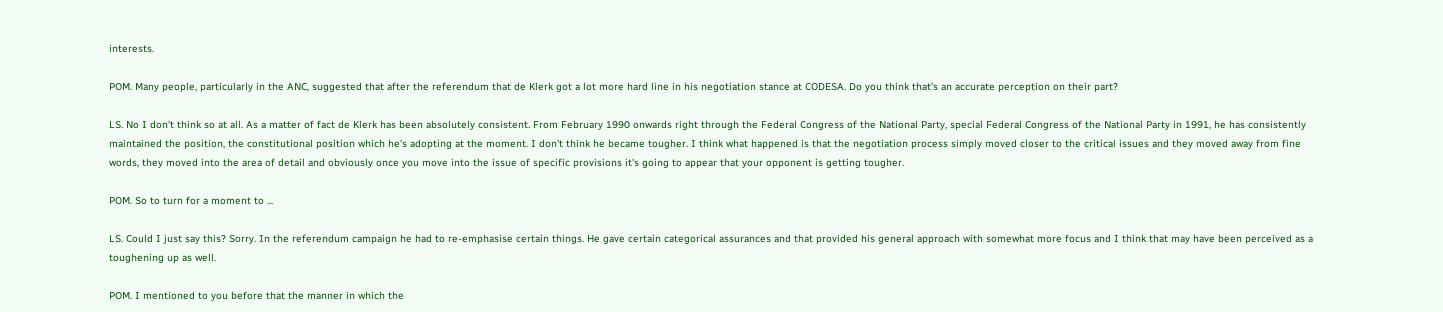interests.

POM. Many people, particularly in the ANC, suggested that after the referendum that de Klerk got a lot more hard line in his negotiation stance at CODESA. Do you think that's an accurate perception on their part?

LS. No I don't think so at all. As a matter of fact de Klerk has been absolutely consistent. From February 1990 onwards right through the Federal Congress of the National Party, special Federal Congress of the National Party in 1991, he has consistently maintained the position, the constitutional position which he's adopting at the moment. I don't think he became tougher. I think what happened is that the negotiation process simply moved closer to the critical issues and they moved away from fine words, they moved into the area of detail and obviously once you move into the issue of specific provisions it's going to appear that your opponent is getting tougher.

POM. So to turn for a moment to ...

LS. Could I just say this? Sorry. In the referendum campaign he had to re-emphasise certain things. He gave certain categorical assurances and that provided his general approach with somewhat more focus and I think that may have been perceived as a toughening up as well.

POM. I mentioned to you before that the manner in which the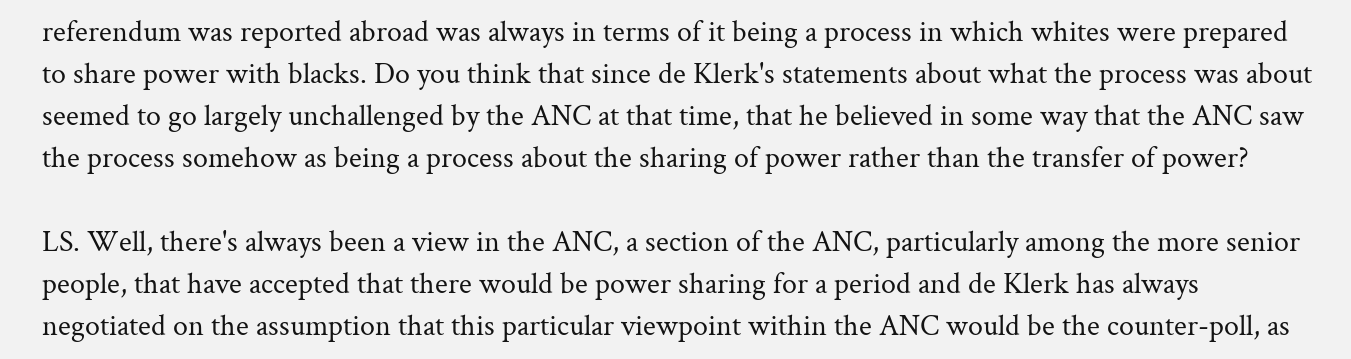referendum was reported abroad was always in terms of it being a process in which whites were prepared to share power with blacks. Do you think that since de Klerk's statements about what the process was about seemed to go largely unchallenged by the ANC at that time, that he believed in some way that the ANC saw the process somehow as being a process about the sharing of power rather than the transfer of power?

LS. Well, there's always been a view in the ANC, a section of the ANC, particularly among the more senior people, that have accepted that there would be power sharing for a period and de Klerk has always negotiated on the assumption that this particular viewpoint within the ANC would be the counter-poll, as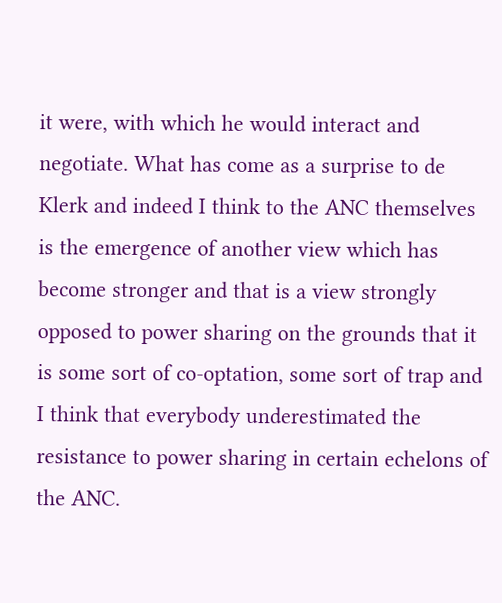it were, with which he would interact and negotiate. What has come as a surprise to de Klerk and indeed I think to the ANC themselves is the emergence of another view which has become stronger and that is a view strongly opposed to power sharing on the grounds that it is some sort of co-optation, some sort of trap and I think that everybody underestimated the resistance to power sharing in certain echelons of the ANC.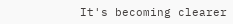It's becoming clearer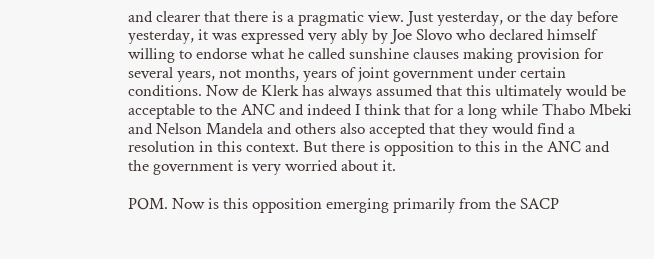and clearer that there is a pragmatic view. Just yesterday, or the day before yesterday, it was expressed very ably by Joe Slovo who declared himself willing to endorse what he called sunshine clauses making provision for several years, not months, years of joint government under certain conditions. Now de Klerk has always assumed that this ultimately would be acceptable to the ANC and indeed I think that for a long while Thabo Mbeki and Nelson Mandela and others also accepted that they would find a resolution in this context. But there is opposition to this in the ANC and the government is very worried about it.

POM. Now is this opposition emerging primarily from the SACP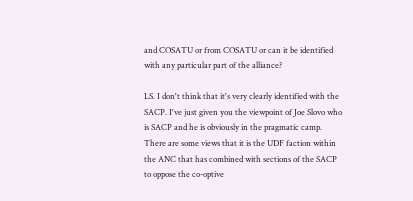and COSATU or from COSATU or can it be identified with any particular part of the alliance?

LS. I don't think that it's very clearly identified with the SACP. I've just given you the viewpoint of Joe Slovo who is SACP and he is obviously in the pragmatic camp. There are some views that it is the UDF faction within the ANC that has combined with sections of the SACP to oppose the co-optive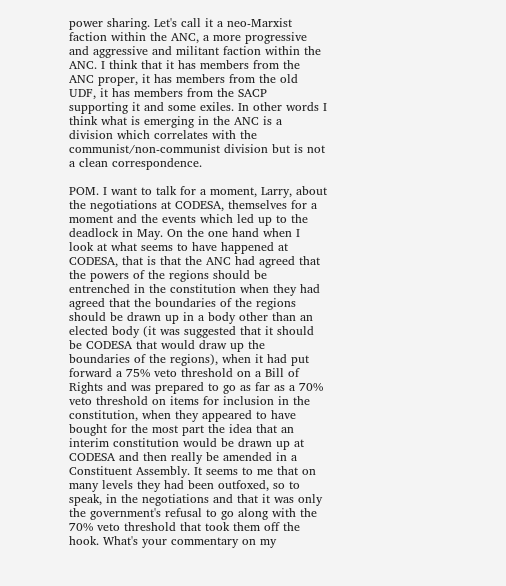power sharing. Let's call it a neo-Marxist faction within the ANC, a more progressive and aggressive and militant faction within the ANC. I think that it has members from the ANC proper, it has members from the old UDF, it has members from the SACP supporting it and some exiles. In other words I think what is emerging in the ANC is a division which correlates with the communist/non-communist division but is not a clean correspondence.

POM. I want to talk for a moment, Larry, about the negotiations at CODESA, themselves for a moment and the events which led up to the deadlock in May. On the one hand when I look at what seems to have happened at CODESA, that is that the ANC had agreed that the powers of the regions should be entrenched in the constitution when they had agreed that the boundaries of the regions should be drawn up in a body other than an elected body (it was suggested that it should be CODESA that would draw up the boundaries of the regions), when it had put forward a 75% veto threshold on a Bill of Rights and was prepared to go as far as a 70% veto threshold on items for inclusion in the constitution, when they appeared to have bought for the most part the idea that an interim constitution would be drawn up at CODESA and then really be amended in a Constituent Assembly. It seems to me that on many levels they had been outfoxed, so to speak, in the negotiations and that it was only the government's refusal to go along with the 70% veto threshold that took them off the hook. What's your commentary on my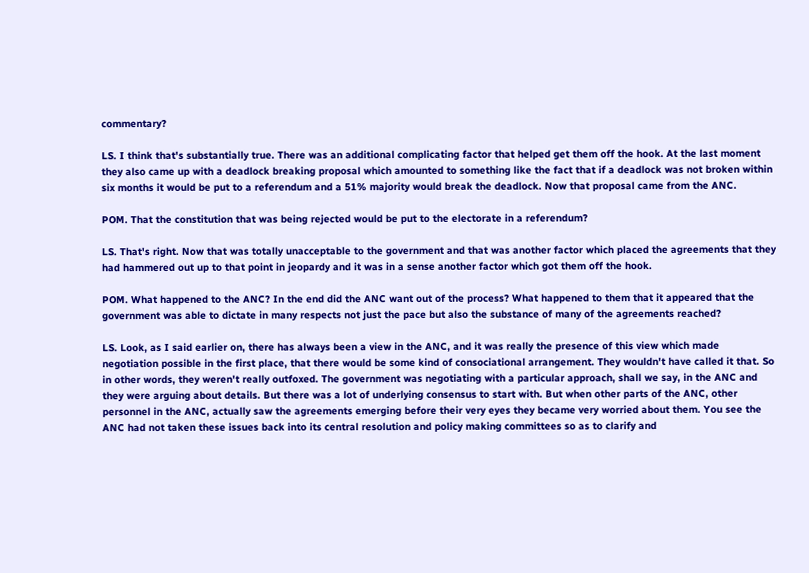commentary?

LS. I think that's substantially true. There was an additional complicating factor that helped get them off the hook. At the last moment they also came up with a deadlock breaking proposal which amounted to something like the fact that if a deadlock was not broken within six months it would be put to a referendum and a 51% majority would break the deadlock. Now that proposal came from the ANC.

POM. That the constitution that was being rejected would be put to the electorate in a referendum?

LS. That's right. Now that was totally unacceptable to the government and that was another factor which placed the agreements that they had hammered out up to that point in jeopardy and it was in a sense another factor which got them off the hook.

POM. What happened to the ANC? In the end did the ANC want out of the process? What happened to them that it appeared that the government was able to dictate in many respects not just the pace but also the substance of many of the agreements reached?

LS. Look, as I said earlier on, there has always been a view in the ANC, and it was really the presence of this view which made negotiation possible in the first place, that there would be some kind of consociational arrangement. They wouldn't have called it that. So in other words, they weren't really outfoxed. The government was negotiating with a particular approach, shall we say, in the ANC and they were arguing about details. But there was a lot of underlying consensus to start with. But when other parts of the ANC, other personnel in the ANC, actually saw the agreements emerging before their very eyes they became very worried about them. You see the ANC had not taken these issues back into its central resolution and policy making committees so as to clarify and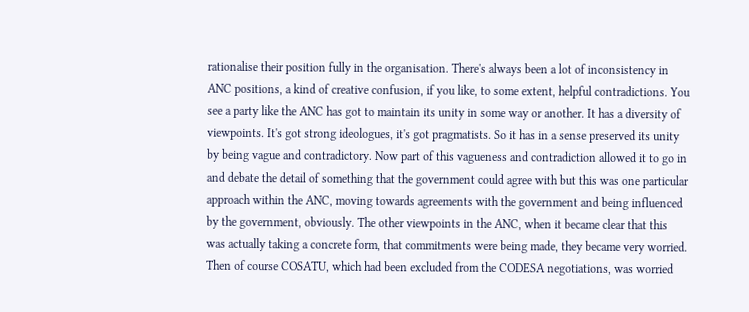rationalise their position fully in the organisation. There's always been a lot of inconsistency in ANC positions, a kind of creative confusion, if you like, to some extent, helpful contradictions. You see a party like the ANC has got to maintain its unity in some way or another. It has a diversity of viewpoints. It's got strong ideologues, it's got pragmatists. So it has in a sense preserved its unity by being vague and contradictory. Now part of this vagueness and contradiction allowed it to go in and debate the detail of something that the government could agree with but this was one particular approach within the ANC, moving towards agreements with the government and being influenced by the government, obviously. The other viewpoints in the ANC, when it became clear that this was actually taking a concrete form, that commitments were being made, they became very worried. Then of course COSATU, which had been excluded from the CODESA negotiations, was worried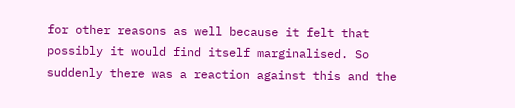for other reasons as well because it felt that possibly it would find itself marginalised. So suddenly there was a reaction against this and the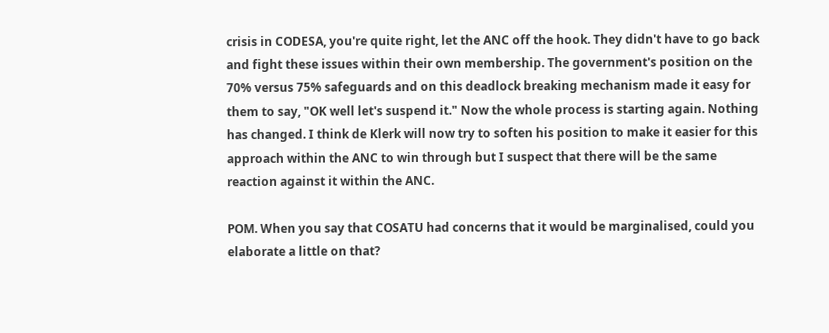crisis in CODESA, you're quite right, let the ANC off the hook. They didn't have to go back and fight these issues within their own membership. The government's position on the 70% versus 75% safeguards and on this deadlock breaking mechanism made it easy for them to say, "OK well let's suspend it." Now the whole process is starting again. Nothing has changed. I think de Klerk will now try to soften his position to make it easier for this approach within the ANC to win through but I suspect that there will be the same reaction against it within the ANC.

POM. When you say that COSATU had concerns that it would be marginalised, could you elaborate a little on that?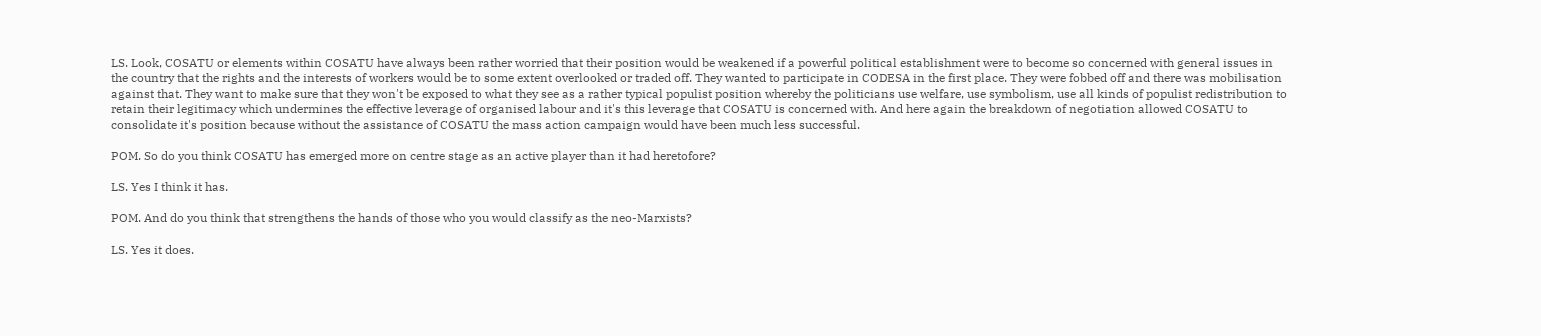LS. Look, COSATU or elements within COSATU have always been rather worried that their position would be weakened if a powerful political establishment were to become so concerned with general issues in the country that the rights and the interests of workers would be to some extent overlooked or traded off. They wanted to participate in CODESA in the first place. They were fobbed off and there was mobilisation against that. They want to make sure that they won't be exposed to what they see as a rather typical populist position whereby the politicians use welfare, use symbolism, use all kinds of populist redistribution to retain their legitimacy which undermines the effective leverage of organised labour and it's this leverage that COSATU is concerned with. And here again the breakdown of negotiation allowed COSATU to consolidate it's position because without the assistance of COSATU the mass action campaign would have been much less successful.

POM. So do you think COSATU has emerged more on centre stage as an active player than it had heretofore?

LS. Yes I think it has.

POM. And do you think that strengthens the hands of those who you would classify as the neo-Marxists?

LS. Yes it does.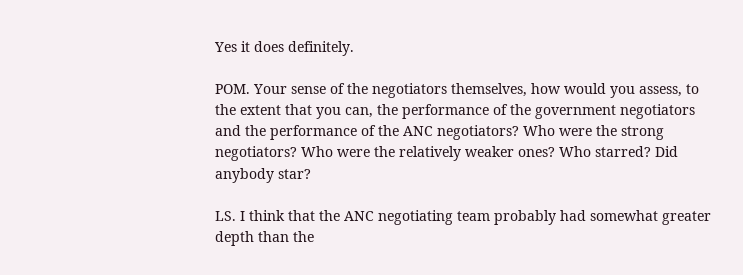Yes it does definitely.

POM. Your sense of the negotiators themselves, how would you assess, to the extent that you can, the performance of the government negotiators and the performance of the ANC negotiators? Who were the strong negotiators? Who were the relatively weaker ones? Who starred? Did anybody star?

LS. I think that the ANC negotiating team probably had somewhat greater depth than the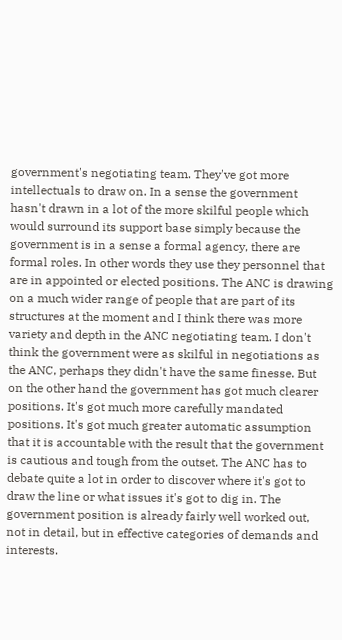government's negotiating team. They've got more intellectuals to draw on. In a sense the government hasn't drawn in a lot of the more skilful people which would surround its support base simply because the government is in a sense a formal agency, there are formal roles. In other words they use they personnel that are in appointed or elected positions. The ANC is drawing on a much wider range of people that are part of its structures at the moment and I think there was more variety and depth in the ANC negotiating team. I don't think the government were as skilful in negotiations as the ANC, perhaps they didn't have the same finesse. But on the other hand the government has got much clearer positions. It's got much more carefully mandated positions. It's got much greater automatic assumption that it is accountable with the result that the government is cautious and tough from the outset. The ANC has to debate quite a lot in order to discover where it's got to draw the line or what issues it's got to dig in. The government position is already fairly well worked out, not in detail, but in effective categories of demands and interests.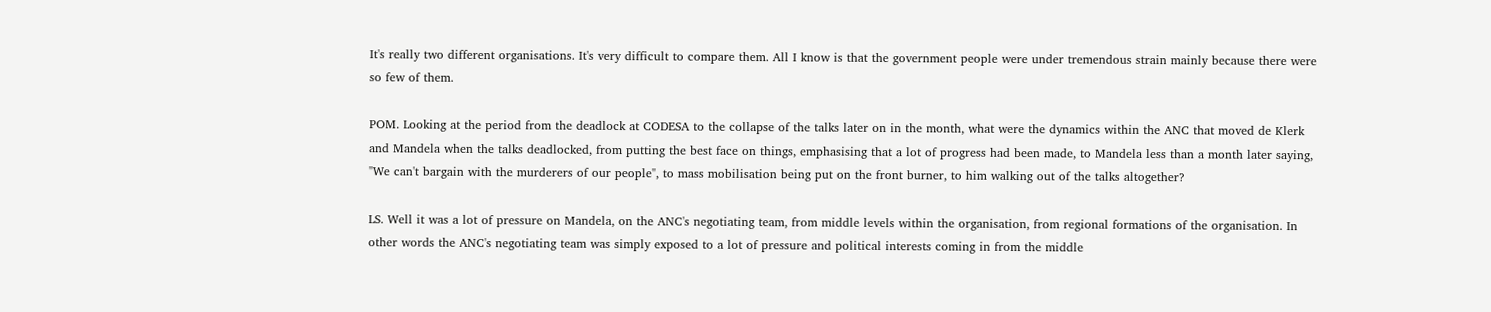It's really two different organisations. It's very difficult to compare them. All I know is that the government people were under tremendous strain mainly because there were so few of them.

POM. Looking at the period from the deadlock at CODESA to the collapse of the talks later on in the month, what were the dynamics within the ANC that moved de Klerk and Mandela when the talks deadlocked, from putting the best face on things, emphasising that a lot of progress had been made, to Mandela less than a month later saying, "We can't bargain with the murderers of our people", to mass mobilisation being put on the front burner, to him walking out of the talks altogether?

LS. Well it was a lot of pressure on Mandela, on the ANC's negotiating team, from middle levels within the organisation, from regional formations of the organisation. In other words the ANC's negotiating team was simply exposed to a lot of pressure and political interests coming in from the middle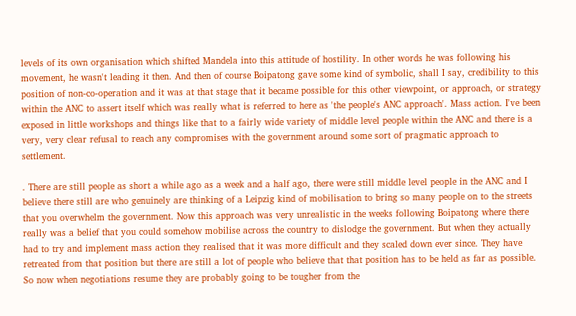levels of its own organisation which shifted Mandela into this attitude of hostility. In other words he was following his movement, he wasn't leading it then. And then of course Boipatong gave some kind of symbolic, shall I say, credibility to this position of non-co-operation and it was at that stage that it became possible for this other viewpoint, or approach, or strategy within the ANC to assert itself which was really what is referred to here as 'the people's ANC approach'. Mass action. I've been exposed in little workshops and things like that to a fairly wide variety of middle level people within the ANC and there is a very, very clear refusal to reach any compromises with the government around some sort of pragmatic approach to settlement.

. There are still people as short a while ago as a week and a half ago, there were still middle level people in the ANC and I believe there still are who genuinely are thinking of a Leipzig kind of mobilisation to bring so many people on to the streets that you overwhelm the government. Now this approach was very unrealistic in the weeks following Boipatong where there really was a belief that you could somehow mobilise across the country to dislodge the government. But when they actually had to try and implement mass action they realised that it was more difficult and they scaled down ever since. They have retreated from that position but there are still a lot of people who believe that that position has to be held as far as possible. So now when negotiations resume they are probably going to be tougher from the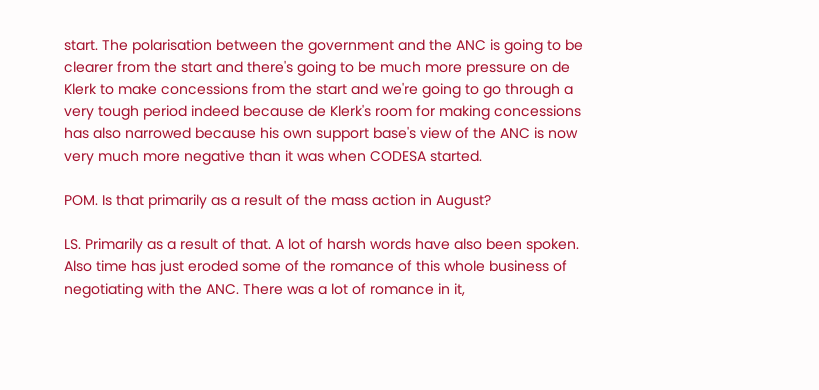start. The polarisation between the government and the ANC is going to be clearer from the start and there's going to be much more pressure on de Klerk to make concessions from the start and we're going to go through a very tough period indeed because de Klerk's room for making concessions has also narrowed because his own support base's view of the ANC is now very much more negative than it was when CODESA started.

POM. Is that primarily as a result of the mass action in August?

LS. Primarily as a result of that. A lot of harsh words have also been spoken. Also time has just eroded some of the romance of this whole business of negotiating with the ANC. There was a lot of romance in it,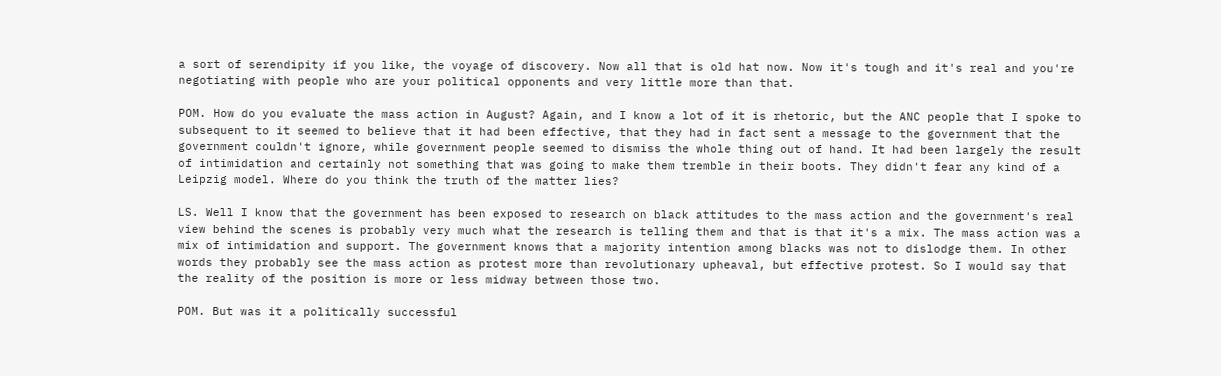a sort of serendipity if you like, the voyage of discovery. Now all that is old hat now. Now it's tough and it's real and you're negotiating with people who are your political opponents and very little more than that.

POM. How do you evaluate the mass action in August? Again, and I know a lot of it is rhetoric, but the ANC people that I spoke to subsequent to it seemed to believe that it had been effective, that they had in fact sent a message to the government that the government couldn't ignore, while government people seemed to dismiss the whole thing out of hand. It had been largely the result of intimidation and certainly not something that was going to make them tremble in their boots. They didn't fear any kind of a Leipzig model. Where do you think the truth of the matter lies?

LS. Well I know that the government has been exposed to research on black attitudes to the mass action and the government's real view behind the scenes is probably very much what the research is telling them and that is that it's a mix. The mass action was a mix of intimidation and support. The government knows that a majority intention among blacks was not to dislodge them. In other words they probably see the mass action as protest more than revolutionary upheaval, but effective protest. So I would say that the reality of the position is more or less midway between those two.

POM. But was it a politically successful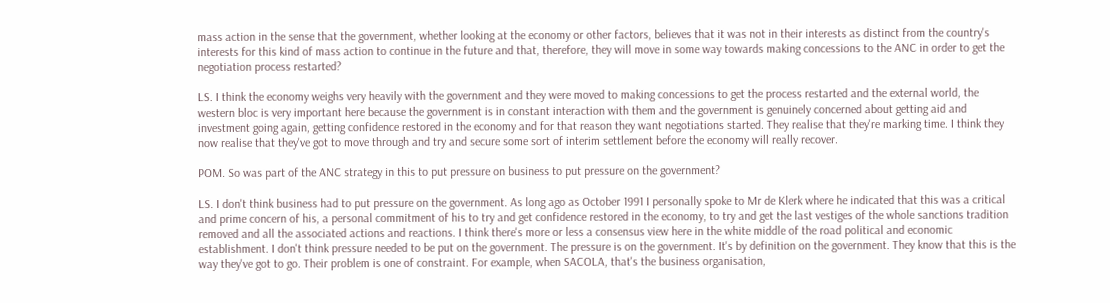mass action in the sense that the government, whether looking at the economy or other factors, believes that it was not in their interests as distinct from the country's interests for this kind of mass action to continue in the future and that, therefore, they will move in some way towards making concessions to the ANC in order to get the negotiation process restarted?

LS. I think the economy weighs very heavily with the government and they were moved to making concessions to get the process restarted and the external world, the western bloc is very important here because the government is in constant interaction with them and the government is genuinely concerned about getting aid and investment going again, getting confidence restored in the economy and for that reason they want negotiations started. They realise that they're marking time. I think they now realise that they've got to move through and try and secure some sort of interim settlement before the economy will really recover.

POM. So was part of the ANC strategy in this to put pressure on business to put pressure on the government?

LS. I don't think business had to put pressure on the government. As long ago as October 1991 I personally spoke to Mr de Klerk where he indicated that this was a critical and prime concern of his, a personal commitment of his to try and get confidence restored in the economy, to try and get the last vestiges of the whole sanctions tradition removed and all the associated actions and reactions. I think there's more or less a consensus view here in the white middle of the road political and economic establishment. I don't think pressure needed to be put on the government. The pressure is on the government. It's by definition on the government. They know that this is the way they've got to go. Their problem is one of constraint. For example, when SACOLA, that's the business organisation,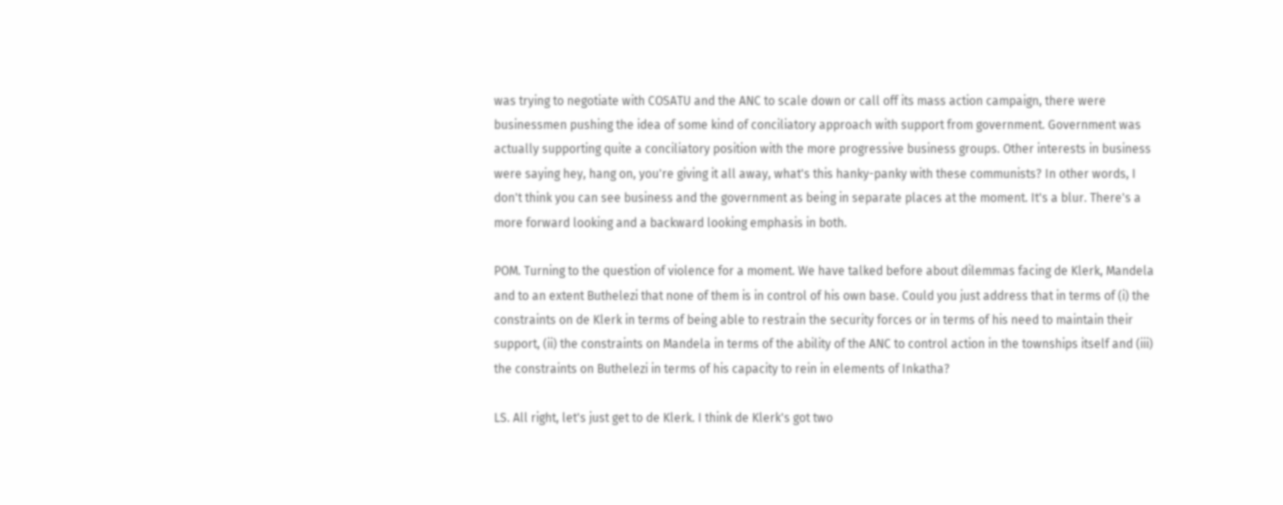was trying to negotiate with COSATU and the ANC to scale down or call off its mass action campaign, there were businessmen pushing the idea of some kind of conciliatory approach with support from government. Government was actually supporting quite a conciliatory position with the more progressive business groups. Other interests in business were saying hey, hang on, you're giving it all away, what's this hanky-panky with these communists? In other words, I don't think you can see business and the government as being in separate places at the moment. It's a blur. There's a more forward looking and a backward looking emphasis in both.

POM. Turning to the question of violence for a moment. We have talked before about dilemmas facing de Klerk, Mandela and to an extent Buthelezi that none of them is in control of his own base. Could you just address that in terms of (i) the constraints on de Klerk in terms of being able to restrain the security forces or in terms of his need to maintain their support, (ii) the constraints on Mandela in terms of the ability of the ANC to control action in the townships itself and (iii) the constraints on Buthelezi in terms of his capacity to rein in elements of Inkatha?

LS. All right, let's just get to de Klerk. I think de Klerk's got two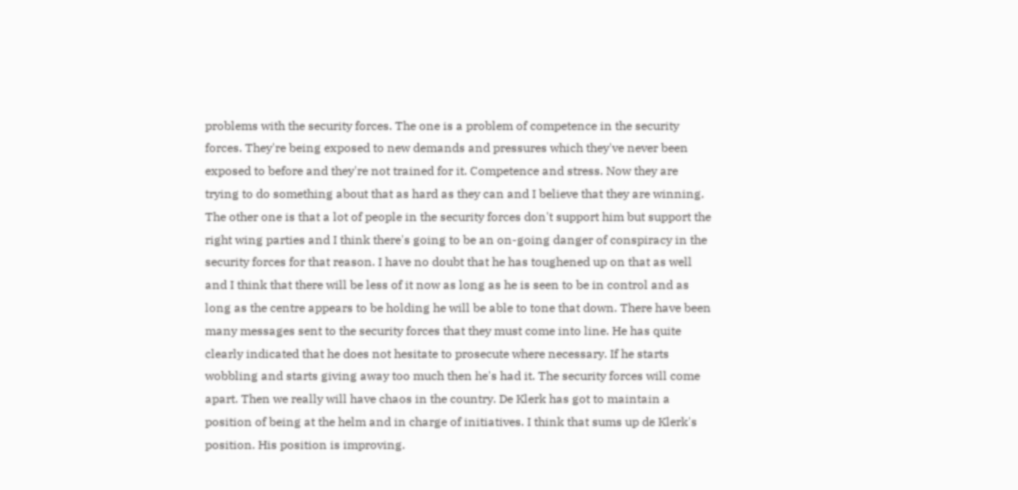problems with the security forces. The one is a problem of competence in the security forces. They're being exposed to new demands and pressures which they've never been exposed to before and they're not trained for it. Competence and stress. Now they are trying to do something about that as hard as they can and I believe that they are winning. The other one is that a lot of people in the security forces don't support him but support the right wing parties and I think there's going to be an on-going danger of conspiracy in the security forces for that reason. I have no doubt that he has toughened up on that as well and I think that there will be less of it now as long as he is seen to be in control and as long as the centre appears to be holding he will be able to tone that down. There have been many messages sent to the security forces that they must come into line. He has quite clearly indicated that he does not hesitate to prosecute where necessary. If he starts wobbling and starts giving away too much then he's had it. The security forces will come apart. Then we really will have chaos in the country. De Klerk has got to maintain a position of being at the helm and in charge of initiatives. I think that sums up de Klerk's position. His position is improving.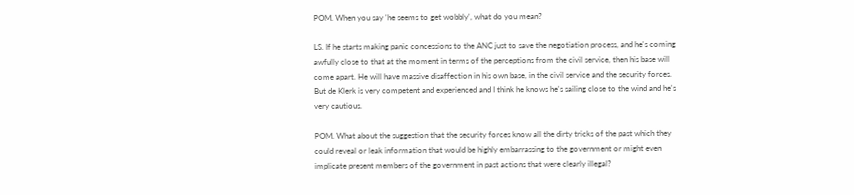POM. When you say 'he seems to get wobbly', what do you mean?

LS. If he starts making panic concessions to the ANC just to save the negotiation process, and he's coming awfully close to that at the moment in terms of the perceptions from the civil service, then his base will come apart. He will have massive disaffection in his own base, in the civil service and the security forces. But de Klerk is very competent and experienced and I think he knows he's sailing close to the wind and he's very cautious.

POM. What about the suggestion that the security forces know all the dirty tricks of the past which they could reveal or leak information that would be highly embarrassing to the government or might even implicate present members of the government in past actions that were clearly illegal?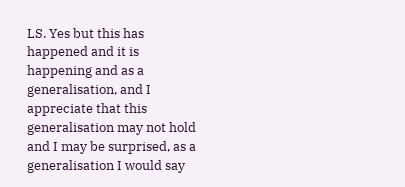LS. Yes but this has happened and it is happening and as a generalisation, and I appreciate that this generalisation may not hold and I may be surprised, as a generalisation I would say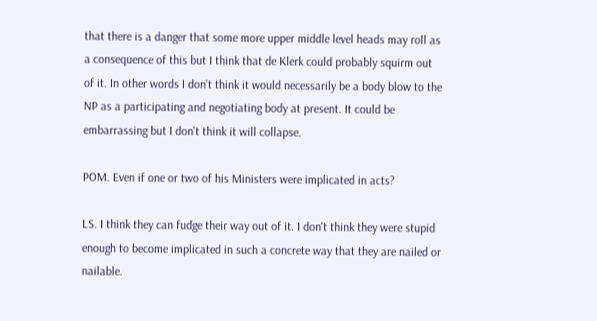that there is a danger that some more upper middle level heads may roll as a consequence of this but I think that de Klerk could probably squirm out of it. In other words I don't think it would necessarily be a body blow to the NP as a participating and negotiating body at present. It could be embarrassing but I don't think it will collapse.

POM. Even if one or two of his Ministers were implicated in acts?

LS. I think they can fudge their way out of it. I don't think they were stupid enough to become implicated in such a concrete way that they are nailed or nailable.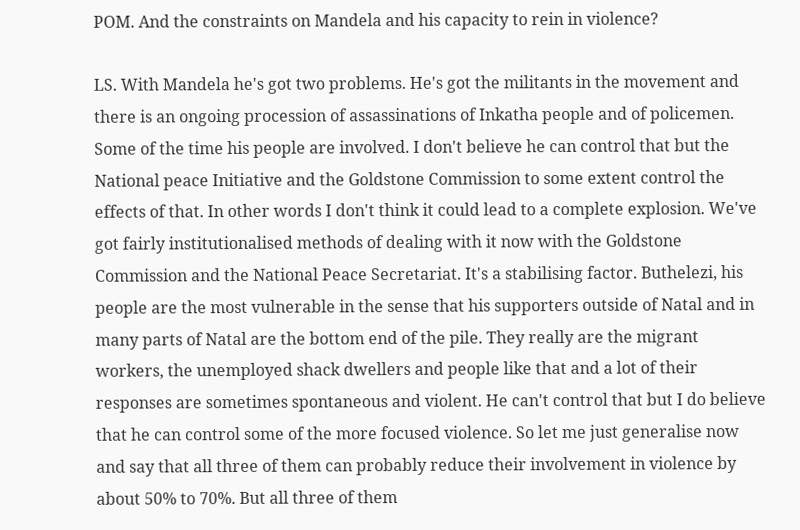POM. And the constraints on Mandela and his capacity to rein in violence?

LS. With Mandela he's got two problems. He's got the militants in the movement and there is an ongoing procession of assassinations of Inkatha people and of policemen. Some of the time his people are involved. I don't believe he can control that but the National peace Initiative and the Goldstone Commission to some extent control the effects of that. In other words I don't think it could lead to a complete explosion. We've got fairly institutionalised methods of dealing with it now with the Goldstone Commission and the National Peace Secretariat. It's a stabilising factor. Buthelezi, his people are the most vulnerable in the sense that his supporters outside of Natal and in many parts of Natal are the bottom end of the pile. They really are the migrant workers, the unemployed shack dwellers and people like that and a lot of their responses are sometimes spontaneous and violent. He can't control that but I do believe that he can control some of the more focused violence. So let me just generalise now and say that all three of them can probably reduce their involvement in violence by about 50% to 70%. But all three of them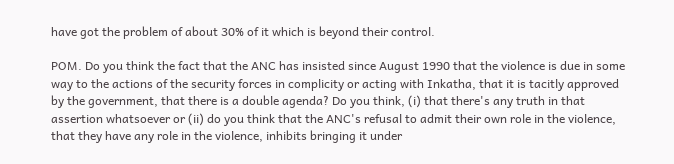have got the problem of about 30% of it which is beyond their control.

POM. Do you think the fact that the ANC has insisted since August 1990 that the violence is due in some way to the actions of the security forces in complicity or acting with Inkatha, that it is tacitly approved by the government, that there is a double agenda? Do you think, (i) that there's any truth in that assertion whatsoever or (ii) do you think that the ANC's refusal to admit their own role in the violence, that they have any role in the violence, inhibits bringing it under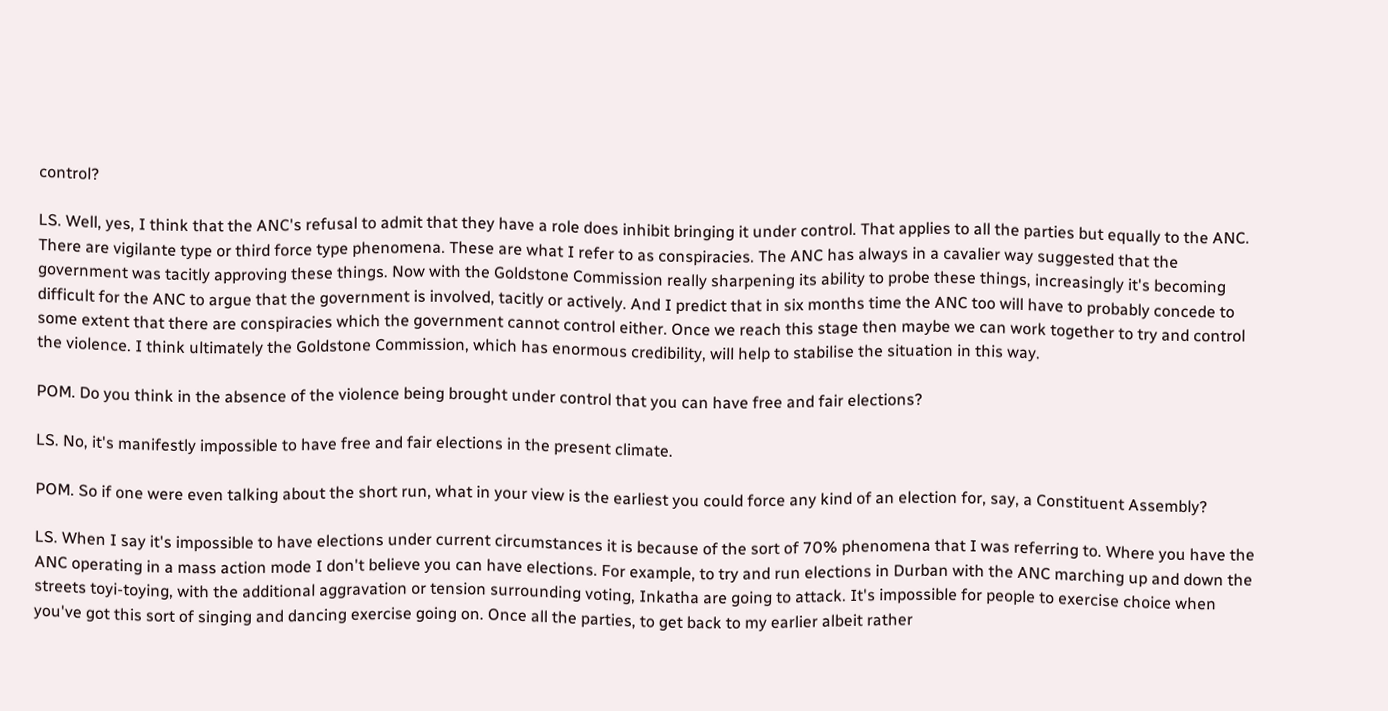control?

LS. Well, yes, I think that the ANC's refusal to admit that they have a role does inhibit bringing it under control. That applies to all the parties but equally to the ANC. There are vigilante type or third force type phenomena. These are what I refer to as conspiracies. The ANC has always in a cavalier way suggested that the government was tacitly approving these things. Now with the Goldstone Commission really sharpening its ability to probe these things, increasingly it's becoming difficult for the ANC to argue that the government is involved, tacitly or actively. And I predict that in six months time the ANC too will have to probably concede to some extent that there are conspiracies which the government cannot control either. Once we reach this stage then maybe we can work together to try and control the violence. I think ultimately the Goldstone Commission, which has enormous credibility, will help to stabilise the situation in this way.

POM. Do you think in the absence of the violence being brought under control that you can have free and fair elections?

LS. No, it's manifestly impossible to have free and fair elections in the present climate.

POM. So if one were even talking about the short run, what in your view is the earliest you could force any kind of an election for, say, a Constituent Assembly?

LS. When I say it's impossible to have elections under current circumstances it is because of the sort of 70% phenomena that I was referring to. Where you have the ANC operating in a mass action mode I don't believe you can have elections. For example, to try and run elections in Durban with the ANC marching up and down the streets toyi-toying, with the additional aggravation or tension surrounding voting, Inkatha are going to attack. It's impossible for people to exercise choice when you've got this sort of singing and dancing exercise going on. Once all the parties, to get back to my earlier albeit rather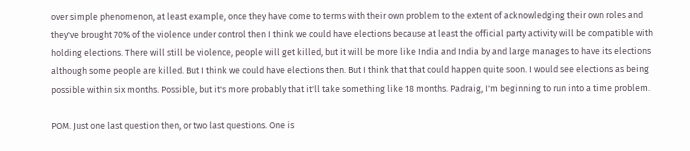over simple phenomenon, at least example, once they have come to terms with their own problem to the extent of acknowledging their own roles and they've brought 70% of the violence under control then I think we could have elections because at least the official party activity will be compatible with holding elections. There will still be violence, people will get killed, but it will be more like India and India by and large manages to have its elections although some people are killed. But I think we could have elections then. But I think that that could happen quite soon. I would see elections as being possible within six months. Possible, but it's more probably that it'll take something like 18 months. Padraig, I'm beginning to run into a time problem.

POM. Just one last question then, or two last questions. One is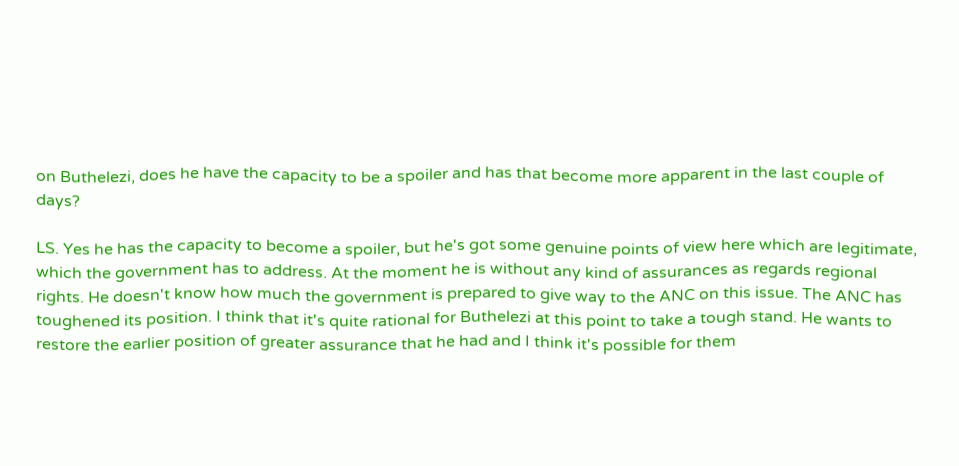on Buthelezi, does he have the capacity to be a spoiler and has that become more apparent in the last couple of days?

LS. Yes he has the capacity to become a spoiler, but he's got some genuine points of view here which are legitimate, which the government has to address. At the moment he is without any kind of assurances as regards regional rights. He doesn't know how much the government is prepared to give way to the ANC on this issue. The ANC has toughened its position. I think that it's quite rational for Buthelezi at this point to take a tough stand. He wants to restore the earlier position of greater assurance that he had and I think it's possible for them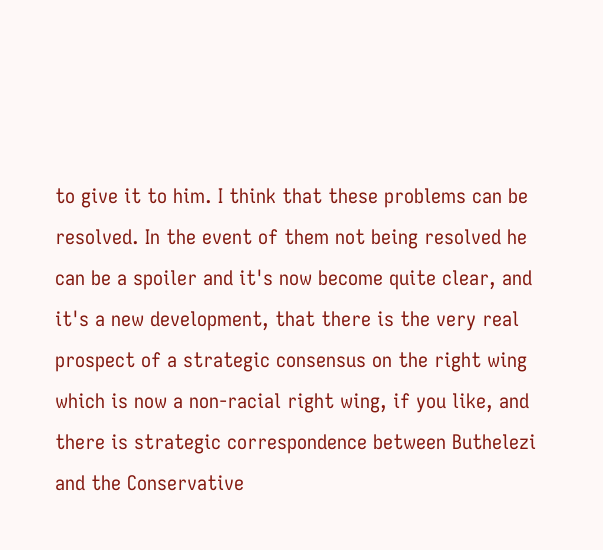to give it to him. I think that these problems can be resolved. In the event of them not being resolved he can be a spoiler and it's now become quite clear, and it's a new development, that there is the very real prospect of a strategic consensus on the right wing which is now a non-racial right wing, if you like, and there is strategic correspondence between Buthelezi and the Conservative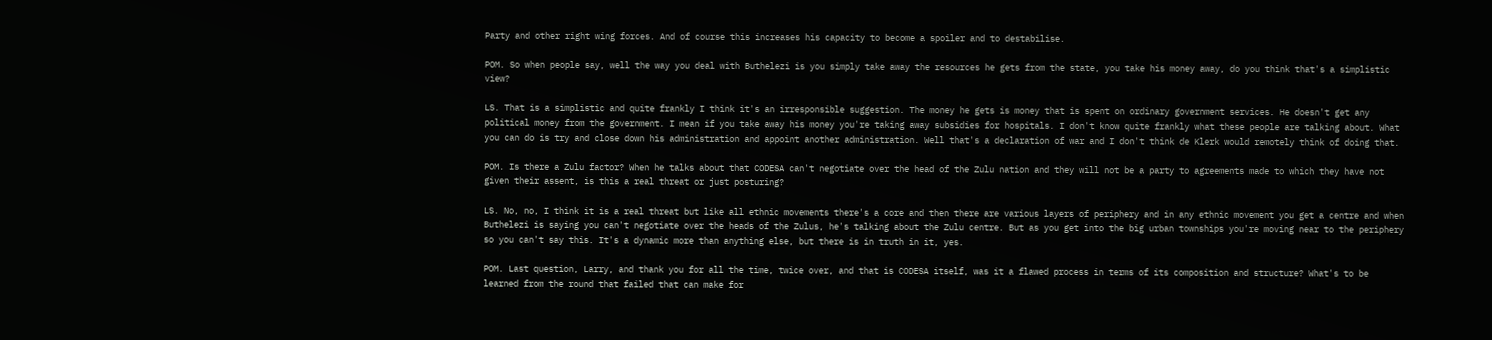Party and other right wing forces. And of course this increases his capacity to become a spoiler and to destabilise.

POM. So when people say, well the way you deal with Buthelezi is you simply take away the resources he gets from the state, you take his money away, do you think that's a simplistic view?

LS. That is a simplistic and quite frankly I think it's an irresponsible suggestion. The money he gets is money that is spent on ordinary government services. He doesn't get any political money from the government. I mean if you take away his money you're taking away subsidies for hospitals. I don't know quite frankly what these people are talking about. What you can do is try and close down his administration and appoint another administration. Well that's a declaration of war and I don't think de Klerk would remotely think of doing that.

POM. Is there a Zulu factor? When he talks about that CODESA can't negotiate over the head of the Zulu nation and they will not be a party to agreements made to which they have not given their assent, is this a real threat or just posturing?

LS. No, no, I think it is a real threat but like all ethnic movements there's a core and then there are various layers of periphery and in any ethnic movement you get a centre and when Buthelezi is saying you can't negotiate over the heads of the Zulus, he's talking about the Zulu centre. But as you get into the big urban townships you're moving near to the periphery so you can't say this. It's a dynamic more than anything else, but there is in truth in it, yes.

POM. Last question, Larry, and thank you for all the time, twice over, and that is CODESA itself, was it a flawed process in terms of its composition and structure? What's to be learned from the round that failed that can make for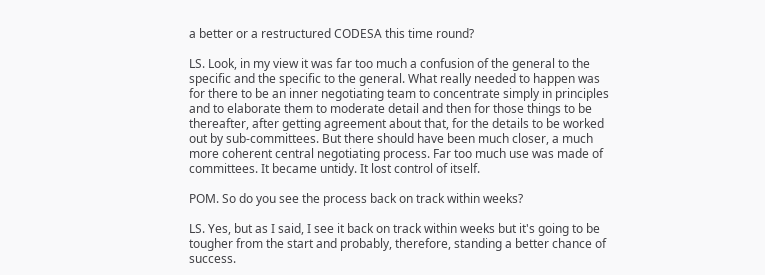a better or a restructured CODESA this time round?

LS. Look, in my view it was far too much a confusion of the general to the specific and the specific to the general. What really needed to happen was for there to be an inner negotiating team to concentrate simply in principles and to elaborate them to moderate detail and then for those things to be thereafter, after getting agreement about that, for the details to be worked out by sub-committees. But there should have been much closer, a much more coherent central negotiating process. Far too much use was made of committees. It became untidy. It lost control of itself.

POM. So do you see the process back on track within weeks?

LS. Yes, but as I said, I see it back on track within weeks but it's going to be tougher from the start and probably, therefore, standing a better chance of success.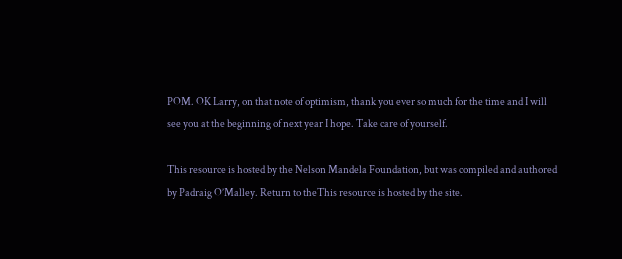POM. OK Larry, on that note of optimism, thank you ever so much for the time and I will see you at the beginning of next year I hope. Take care of yourself.

This resource is hosted by the Nelson Mandela Foundation, but was compiled and authored by Padraig O’Malley. Return to theThis resource is hosted by the site.